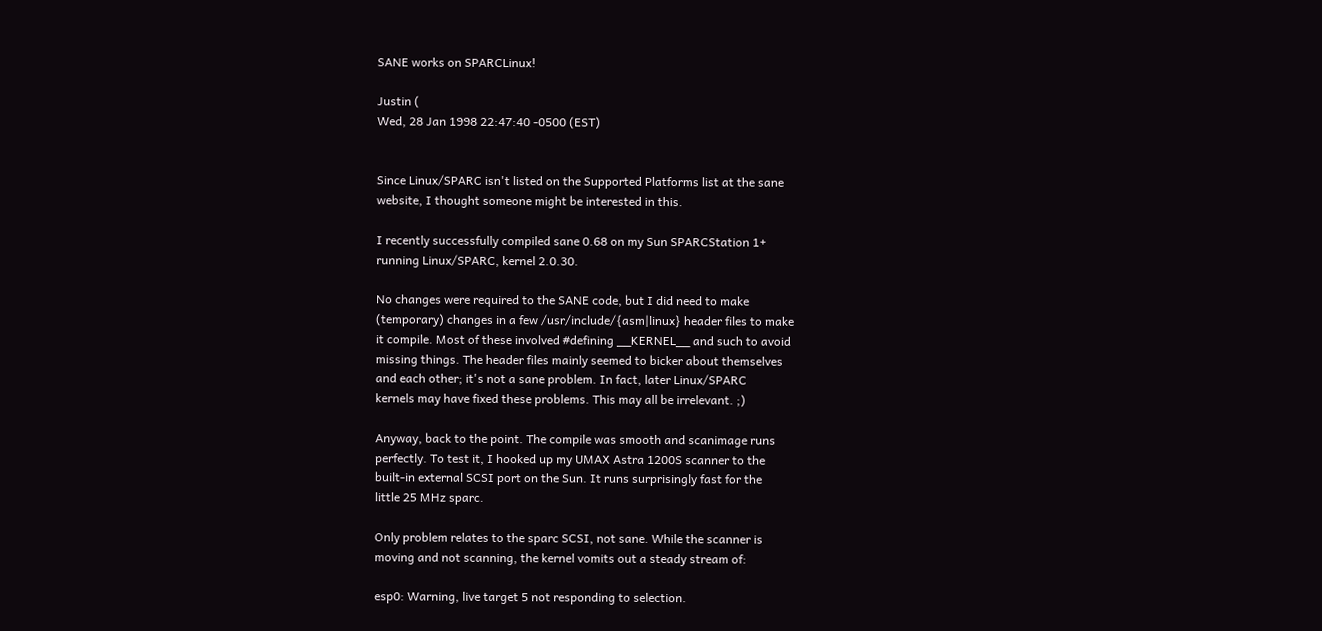SANE works on SPARCLinux!

Justin (
Wed, 28 Jan 1998 22:47:40 -0500 (EST)


Since Linux/SPARC isn't listed on the Supported Platforms list at the sane
website, I thought someone might be interested in this.

I recently successfully compiled sane 0.68 on my Sun SPARCStation 1+
running Linux/SPARC, kernel 2.0.30.

No changes were required to the SANE code, but I did need to make
(temporary) changes in a few /usr/include/{asm|linux} header files to make
it compile. Most of these involved #defining __KERNEL__ and such to avoid
missing things. The header files mainly seemed to bicker about themselves
and each other; it's not a sane problem. In fact, later Linux/SPARC
kernels may have fixed these problems. This may all be irrelevant. ;)

Anyway, back to the point. The compile was smooth and scanimage runs
perfectly. To test it, I hooked up my UMAX Astra 1200S scanner to the
built-in external SCSI port on the Sun. It runs surprisingly fast for the
little 25 MHz sparc.

Only problem relates to the sparc SCSI, not sane. While the scanner is
moving and not scanning, the kernel vomits out a steady stream of:

esp0: Warning, live target 5 not responding to selection.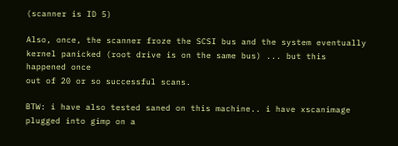(scanner is ID 5)

Also, once, the scanner froze the SCSI bus and the system eventually
kernel panicked (root drive is on the same bus) ... but this happened once
out of 20 or so successful scans.

BTW: i have also tested saned on this machine.. i have xscanimage
plugged into gimp on a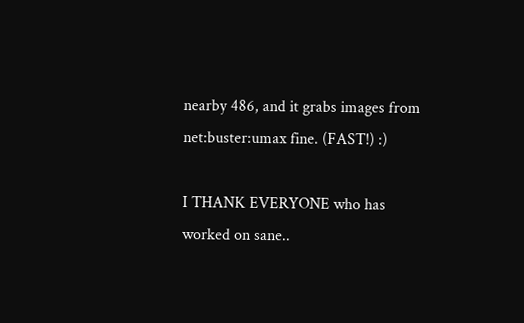nearby 486, and it grabs images from
net:buster:umax fine. (FAST!) :)

I THANK EVERYONE who has worked on sane..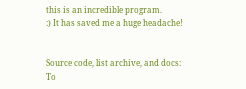this is an incredible program.
:) It has saved me a huge headache!


Source code, list archive, and docs:
To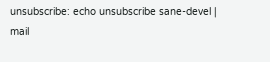unsubscribe: echo unsubscribe sane-devel | mail